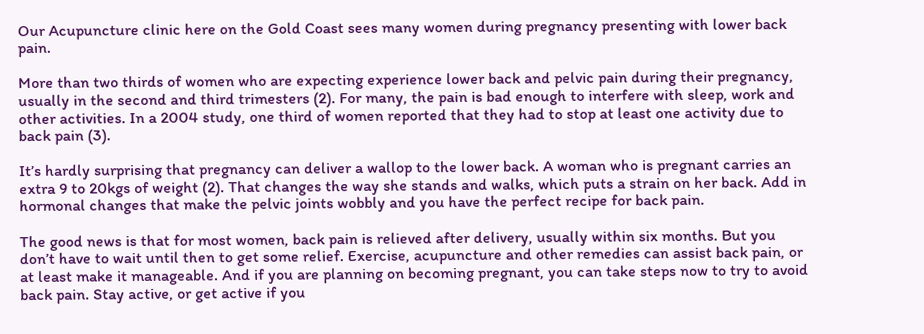Our Acupuncture clinic here on the Gold Coast sees many women during pregnancy presenting with lower back pain.

More than two thirds of women who are expecting experience lower back and pelvic pain during their pregnancy, usually in the second and third trimesters (2). For many, the pain is bad enough to interfere with sleep, work and other activities. In a 2004 study, one third of women reported that they had to stop at least one activity due to back pain (3).

It’s hardly surprising that pregnancy can deliver a wallop to the lower back. A woman who is pregnant carries an extra 9 to 20kgs of weight (2). That changes the way she stands and walks, which puts a strain on her back. Add in hormonal changes that make the pelvic joints wobbly and you have the perfect recipe for back pain.

The good news is that for most women, back pain is relieved after delivery, usually within six months. But you don’t have to wait until then to get some relief. Exercise, acupuncture and other remedies can assist back pain, or at least make it manageable. And if you are planning on becoming pregnant, you can take steps now to try to avoid back pain. Stay active, or get active if you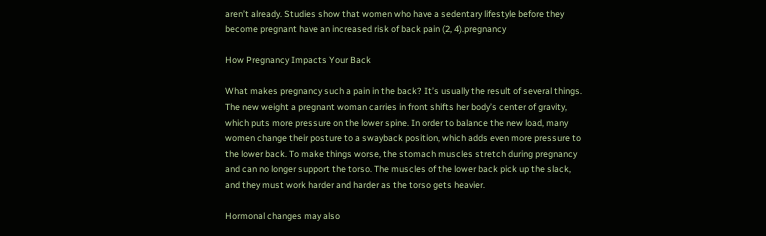aren’t already. Studies show that women who have a sedentary lifestyle before they become pregnant have an increased risk of back pain (2, 4).pregnancy

How Pregnancy Impacts Your Back

What makes pregnancy such a pain in the back? It’s usually the result of several things. The new weight a pregnant woman carries in front shifts her body’s center of gravity, which puts more pressure on the lower spine. In order to balance the new load, many women change their posture to a swayback position, which adds even more pressure to the lower back. To make things worse, the stomach muscles stretch during pregnancy and can no longer support the torso. The muscles of the lower back pick up the slack, and they must work harder and harder as the torso gets heavier.

Hormonal changes may also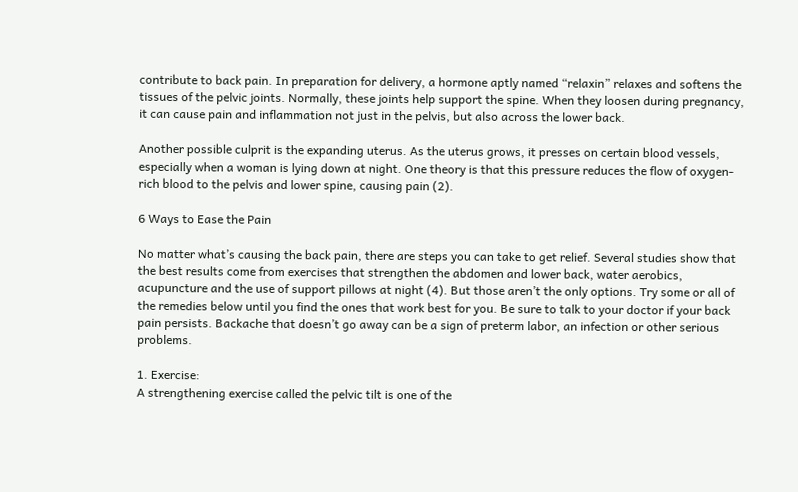contribute to back pain. In preparation for delivery, a hormone aptly named “relaxin” relaxes and softens the tissues of the pelvic joints. Normally, these joints help support the spine. When they loosen during pregnancy, it can cause pain and inflammation not just in the pelvis, but also across the lower back.

Another possible culprit is the expanding uterus. As the uterus grows, it presses on certain blood vessels, especially when a woman is lying down at night. One theory is that this pressure reduces the flow of oxygen-rich blood to the pelvis and lower spine, causing pain (2).

6 Ways to Ease the Pain

No matter what’s causing the back pain, there are steps you can take to get relief. Several studies show that the best results come from exercises that strengthen the abdomen and lower back, water aerobics, acupuncture and the use of support pillows at night (4). But those aren’t the only options. Try some or all of the remedies below until you find the ones that work best for you. Be sure to talk to your doctor if your back pain persists. Backache that doesn’t go away can be a sign of preterm labor, an infection or other serious problems.

1. Exercise:
A strengthening exercise called the pelvic tilt is one of the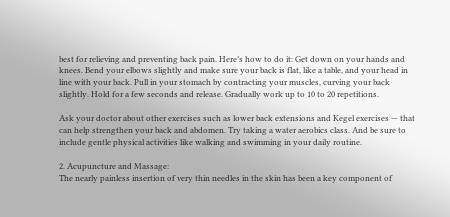best for relieving and preventing back pain. Here’s how to do it: Get down on your hands and knees. Bend your elbows slightly and make sure your back is flat, like a table, and your head in line with your back. Pull in your stomach by contracting your muscles, curving your back slightly. Hold for a few seconds and release. Gradually work up to 10 to 20 repetitions.

Ask your doctor about other exercises such as lower back extensions and Kegel exercises — that can help strengthen your back and abdomen. Try taking a water aerobics class. And be sure to include gentle physical activities like walking and swimming in your daily routine.

2. Acupuncture and Massage:
The nearly painless insertion of very thin needles in the skin has been a key component of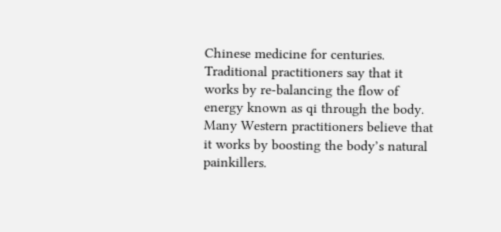Chinese medicine for centuries. Traditional practitioners say that it works by re-balancing the flow of energy known as qi through the body. Many Western practitioners believe that it works by boosting the body’s natural painkillers.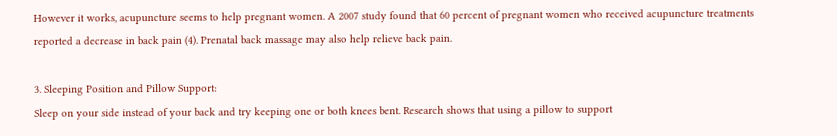However it works, acupuncture seems to help pregnant women. A 2007 study found that 60 percent of pregnant women who received acupuncture treatments reported a decrease in back pain (4). Prenatal back massage may also help relieve back pain.

3. Sleeping Position and Pillow Support:
Sleep on your side instead of your back and try keeping one or both knees bent. Research shows that using a pillow to support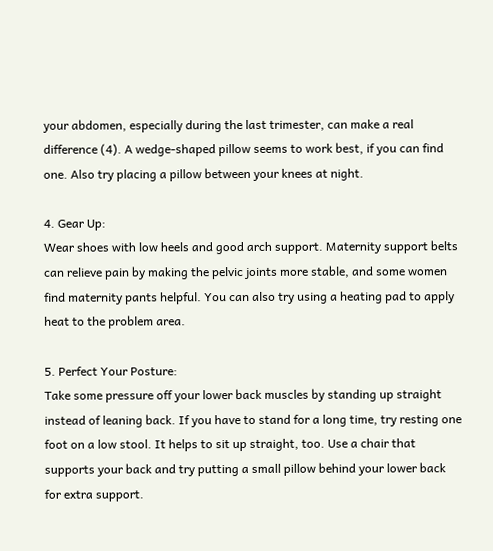your abdomen, especially during the last trimester, can make a real difference (4). A wedge-shaped pillow seems to work best, if you can find one. Also try placing a pillow between your knees at night.

4. Gear Up:
Wear shoes with low heels and good arch support. Maternity support belts can relieve pain by making the pelvic joints more stable, and some women find maternity pants helpful. You can also try using a heating pad to apply heat to the problem area.

5. Perfect Your Posture:
Take some pressure off your lower back muscles by standing up straight instead of leaning back. If you have to stand for a long time, try resting one foot on a low stool. It helps to sit up straight, too. Use a chair that supports your back and try putting a small pillow behind your lower back for extra support.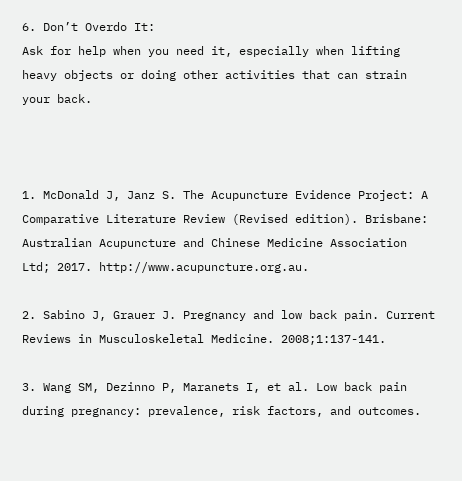6. Don’t Overdo It:
Ask for help when you need it, especially when lifting heavy objects or doing other activities that can strain your back.



1. McDonald J, Janz S. The Acupuncture Evidence Project: A Comparative Literature Review (Revised edition). Brisbane: Australian Acupuncture and Chinese Medicine Association Ltd; 2017. http://www.acupuncture.org.au.

2. Sabino J, Grauer J. Pregnancy and low back pain. Current Reviews in Musculoskeletal Medicine. 2008;1:137-141.

3. Wang SM, Dezinno P, Maranets I, et al. Low back pain during pregnancy: prevalence, risk factors, and outcomes.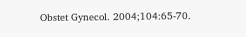Obstet Gynecol. 2004;104:65-70.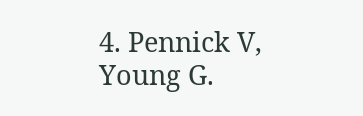4. Pennick V, Young G.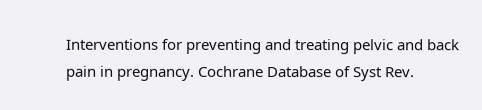Interventions for preventing and treating pelvic and back pain in pregnancy. Cochrane Database of Syst Rev.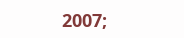2007;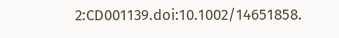2:CD001139.doi:10.1002/14651858.